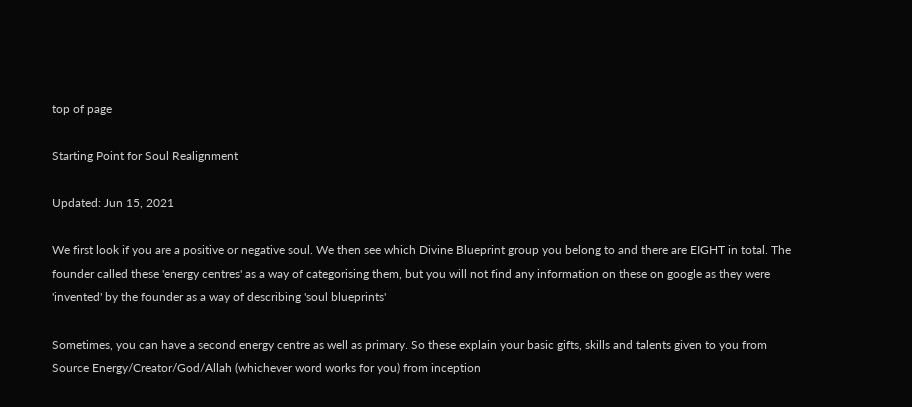top of page

Starting Point for Soul Realignment

Updated: Jun 15, 2021

We first look if you are a positive or negative soul. We then see which Divine Blueprint group you belong to and there are EIGHT in total. The founder called these 'energy centres' as a way of categorising them, but you will not find any information on these on google as they were 'invented' by the founder as a way of describing 'soul blueprints'

Sometimes, you can have a second energy centre as well as primary. So these explain your basic gifts, skills and talents given to you from Source Energy/Creator/God/Allah (whichever word works for you) from inception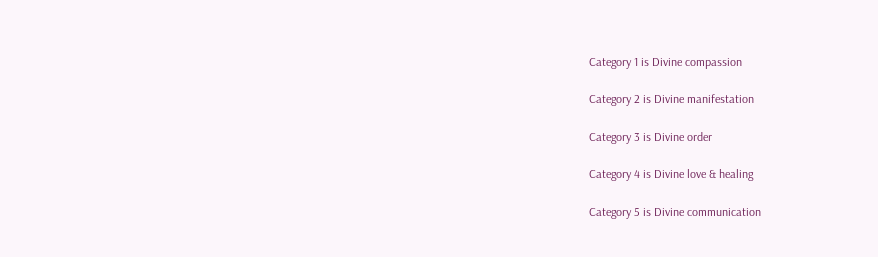Category 1 is Divine compassion

Category 2 is Divine manifestation

Category 3 is Divine order

Category 4 is Divine love & healing

Category 5 is Divine communication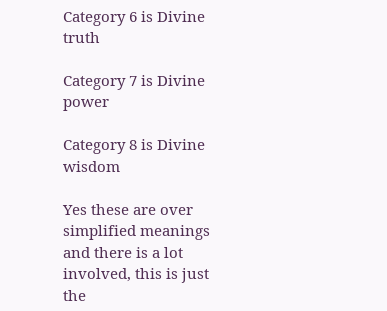Category 6 is Divine truth

Category 7 is Divine power

Category 8 is Divine wisdom

Yes these are over simplified meanings and there is a lot involved, this is just the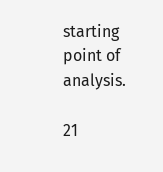starting point of analysis.

21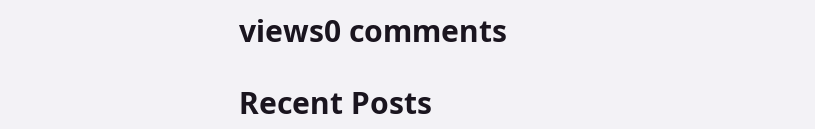views0 comments

Recent Posts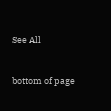See All


bottom of page